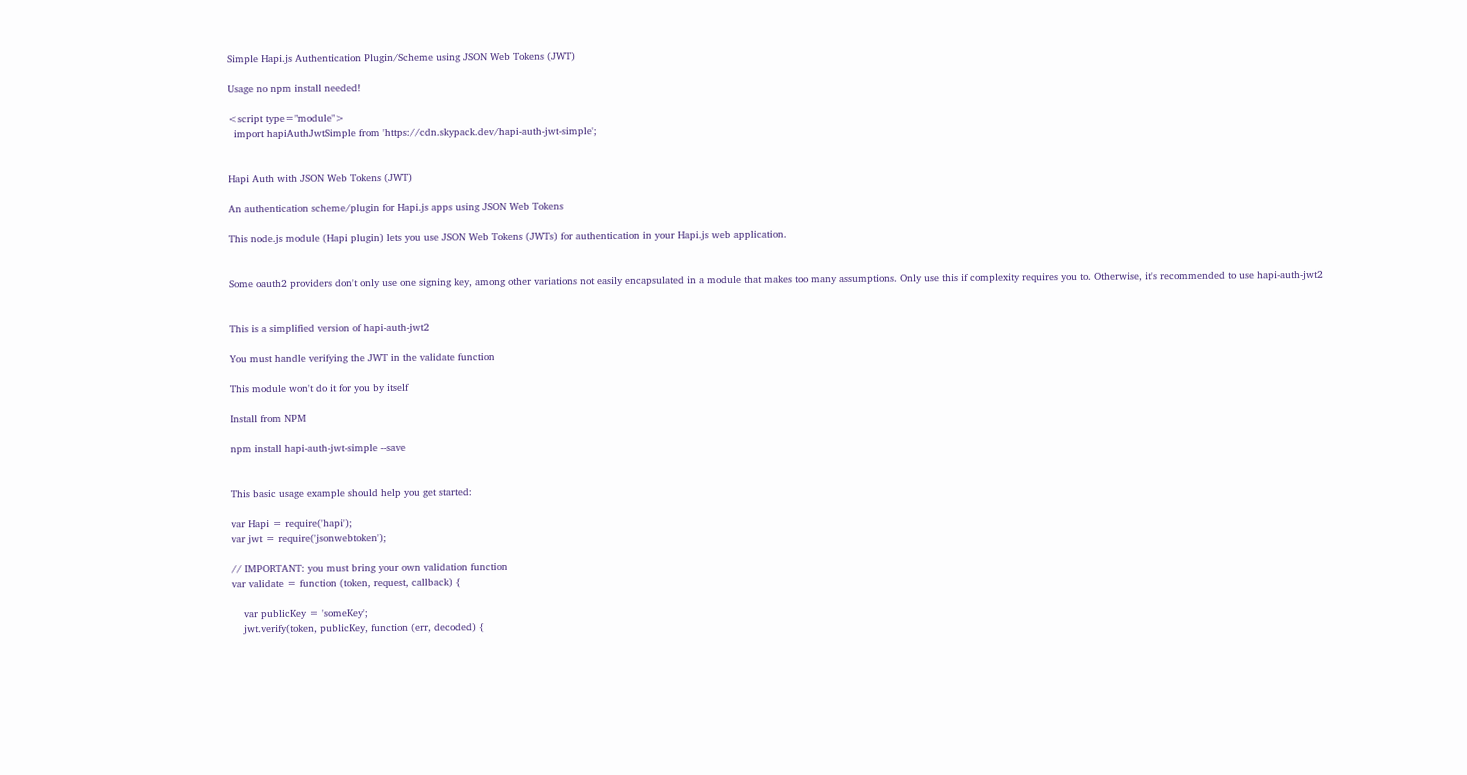Simple Hapi.js Authentication Plugin/Scheme using JSON Web Tokens (JWT)

Usage no npm install needed!

<script type="module">
  import hapiAuthJwtSimple from 'https://cdn.skypack.dev/hapi-auth-jwt-simple';


Hapi Auth with JSON Web Tokens (JWT)

An authentication scheme/plugin for Hapi.js apps using JSON Web Tokens

This node.js module (Hapi plugin) lets you use JSON Web Tokens (JWTs) for authentication in your Hapi.js web application.


Some oauth2 providers don't only use one signing key, among other variations not easily encapsulated in a module that makes too many assumptions. Only use this if complexity requires you to. Otherwise, it's recommended to use hapi-auth-jwt2


This is a simplified version of hapi-auth-jwt2

You must handle verifying the JWT in the validate function

This module won't do it for you by itself

Install from NPM

npm install hapi-auth-jwt-simple --save


This basic usage example should help you get started:

var Hapi = require('hapi');
var jwt = require('jsonwebtoken');

// IMPORTANT: you must bring your own validation function
var validate = function (token, request, callback) {

    var publicKey = 'someKey';
    jwt.verify(token, publicKey, function (err, decoded) {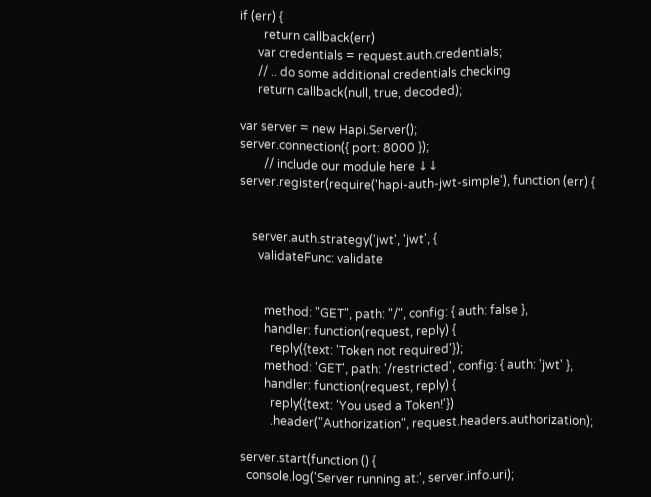if (err) {
        return callback(err)
      var credentials = request.auth.credentials;
      // .. do some additional credentials checking
      return callback(null, true, decoded);

var server = new Hapi.Server();
server.connection({ port: 8000 });
        // include our module here ↓↓
server.register(require('hapi-auth-jwt-simple'), function (err) {


    server.auth.strategy('jwt', 'jwt', {
      validateFunc: validate


        method: "GET", path: "/", config: { auth: false },
        handler: function(request, reply) {
          reply({text: 'Token not required'});
        method: 'GET', path: '/restricted', config: { auth: 'jwt' },
        handler: function(request, reply) {
          reply({text: 'You used a Token!'})
          .header("Authorization", request.headers.authorization);

server.start(function () {
  console.log('Server running at:', server.info.uri);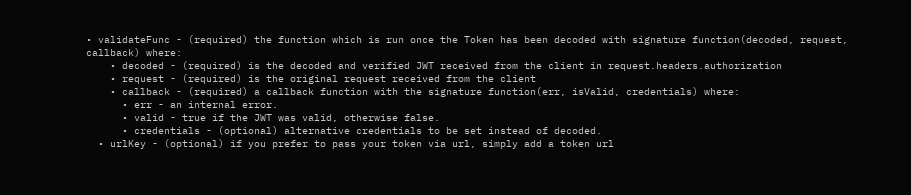• validateFunc - (required) the function which is run once the Token has been decoded with signature function(decoded, request, callback) where:
    • decoded - (required) is the decoded and verified JWT received from the client in request.headers.authorization
    • request - (required) is the original request received from the client
    • callback - (required) a callback function with the signature function(err, isValid, credentials) where:
      • err - an internal error.
      • valid - true if the JWT was valid, otherwise false.
      • credentials - (optional) alternative credentials to be set instead of decoded.
  • urlKey - (optional) if you prefer to pass your token via url, simply add a token url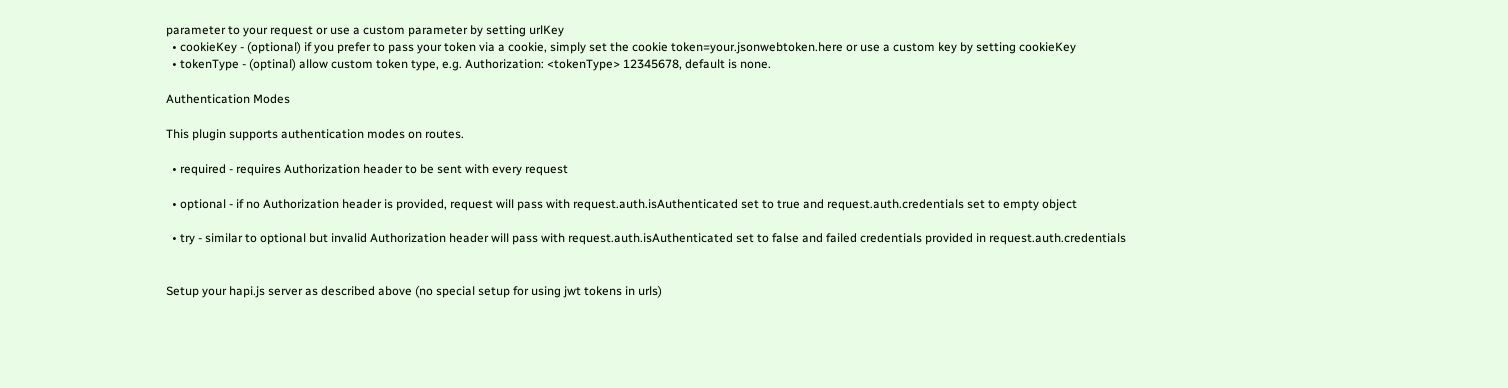parameter to your request or use a custom parameter by setting urlKey
  • cookieKey - (optional) if you prefer to pass your token via a cookie, simply set the cookie token=your.jsonwebtoken.here or use a custom key by setting cookieKey
  • tokenType - (optinal) allow custom token type, e.g. Authorization: <tokenType> 12345678, default is none.

Authentication Modes

This plugin supports authentication modes on routes.

  • required - requires Authorization header to be sent with every request

  • optional - if no Authorization header is provided, request will pass with request.auth.isAuthenticated set to true and request.auth.credentials set to empty object

  • try - similar to optional but invalid Authorization header will pass with request.auth.isAuthenticated set to false and failed credentials provided in request.auth.credentials


Setup your hapi.js server as described above (no special setup for using jwt tokens in urls)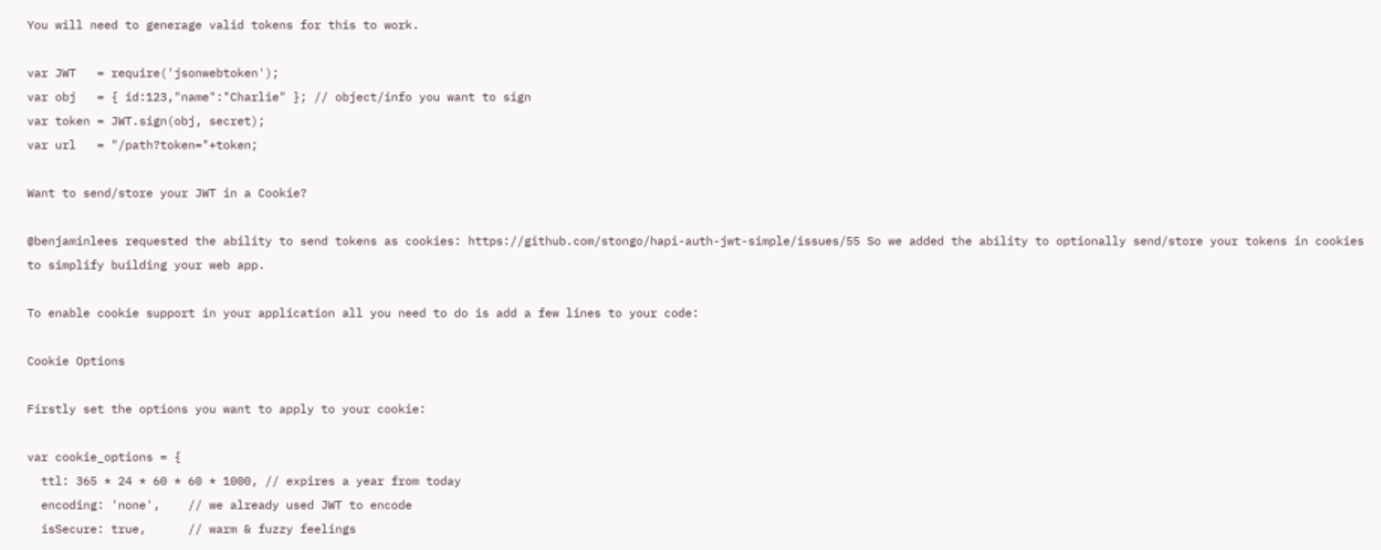You will need to generage valid tokens for this to work.

var JWT   = require('jsonwebtoken');
var obj   = { id:123,"name":"Charlie" }; // object/info you want to sign
var token = JWT.sign(obj, secret);
var url   = "/path?token="+token;

Want to send/store your JWT in a Cookie?

@benjaminlees requested the ability to send tokens as cookies: https://github.com/stongo/hapi-auth-jwt-simple/issues/55 So we added the ability to optionally send/store your tokens in cookies to simplify building your web app.

To enable cookie support in your application all you need to do is add a few lines to your code:

Cookie Options

Firstly set the options you want to apply to your cookie:

var cookie_options = {
  ttl: 365 * 24 * 60 * 60 * 1000, // expires a year from today
  encoding: 'none',    // we already used JWT to encode
  isSecure: true,      // warm & fuzzy feelings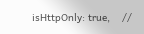isHttpOnly: true,    //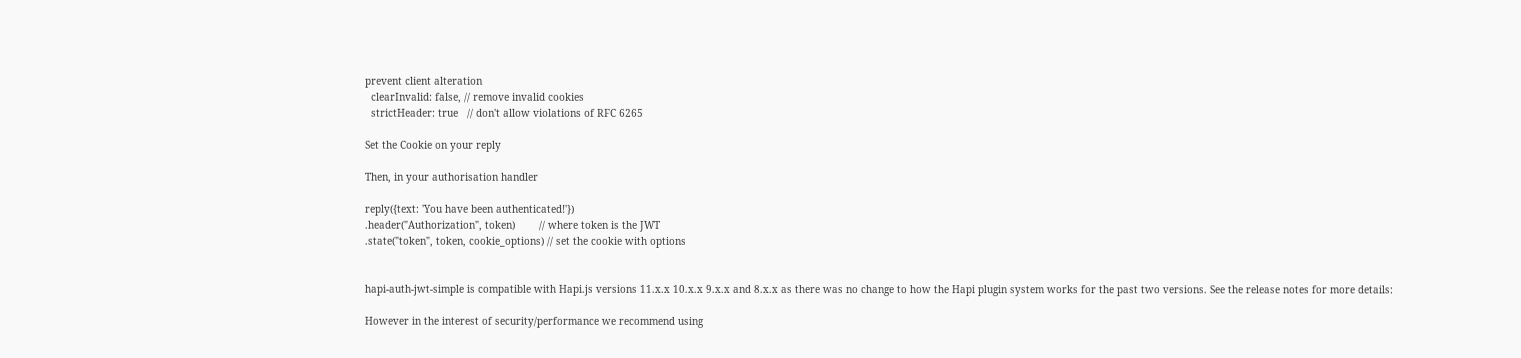prevent client alteration
  clearInvalid: false, // remove invalid cookies
  strictHeader: true   // don't allow violations of RFC 6265

Set the Cookie on your reply

Then, in your authorisation handler

reply({text: 'You have been authenticated!'})
.header("Authorization", token)        // where token is the JWT
.state("token", token, cookie_options) // set the cookie with options


hapi-auth-jwt-simple is compatible with Hapi.js versions 11.x.x 10.x.x 9.x.x and 8.x.x as there was no change to how the Hapi plugin system works for the past two versions. See the release notes for more details:

However in the interest of security/performance we recommend using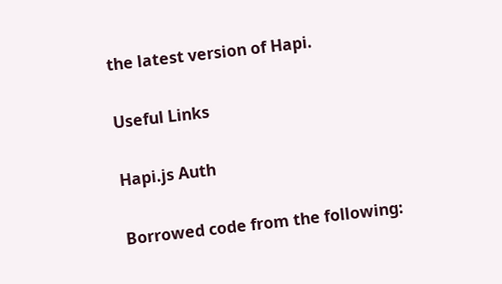the latest version of Hapi.

Useful Links

Hapi.js Auth

Borrowed code from the following: